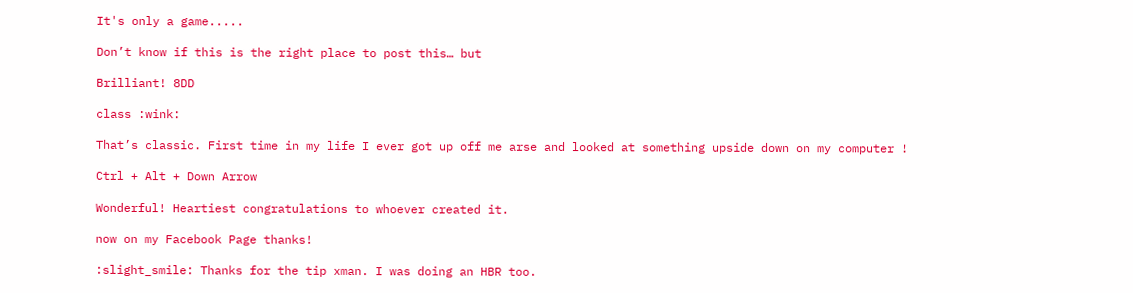It's only a game.....

Don’t know if this is the right place to post this… but

Brilliant! 8DD

class :wink:

That’s classic. First time in my life I ever got up off me arse and looked at something upside down on my computer !

Ctrl + Alt + Down Arrow

Wonderful! Heartiest congratulations to whoever created it.

now on my Facebook Page thanks!

:slight_smile: Thanks for the tip xman. I was doing an HBR too.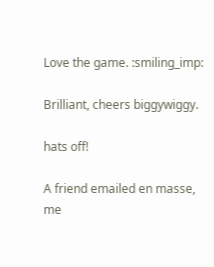Love the game. :smiling_imp:

Brilliant, cheers biggywiggy.

hats off!

A friend emailed en masse, me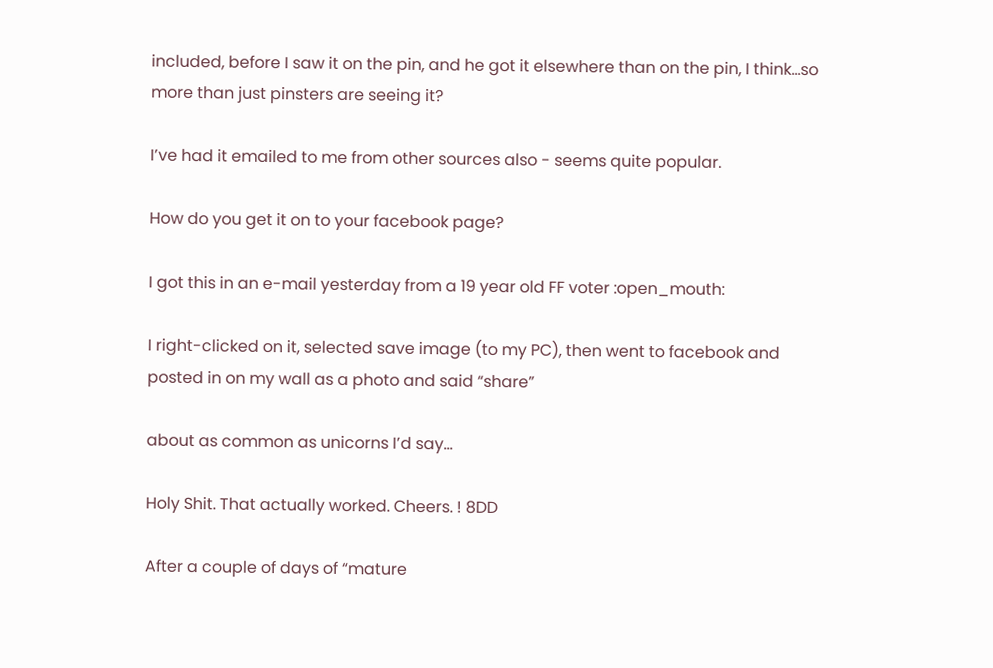included, before I saw it on the pin, and he got it elsewhere than on the pin, I think…so more than just pinsters are seeing it?

I’ve had it emailed to me from other sources also - seems quite popular.

How do you get it on to your facebook page?

I got this in an e-mail yesterday from a 19 year old FF voter :open_mouth:

I right-clicked on it, selected save image (to my PC), then went to facebook and posted in on my wall as a photo and said “share”

about as common as unicorns I’d say…

Holy Shit. That actually worked. Cheers. ! 8DD

After a couple of days of “mature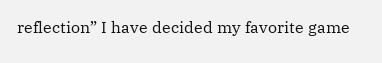reflection” I have decided my favorite game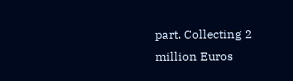part. Collecting 2 million Euros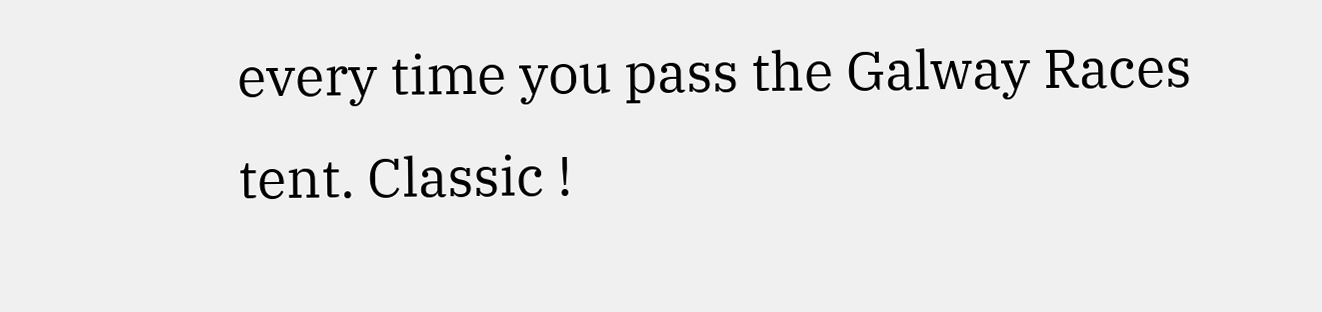every time you pass the Galway Races tent. Classic !